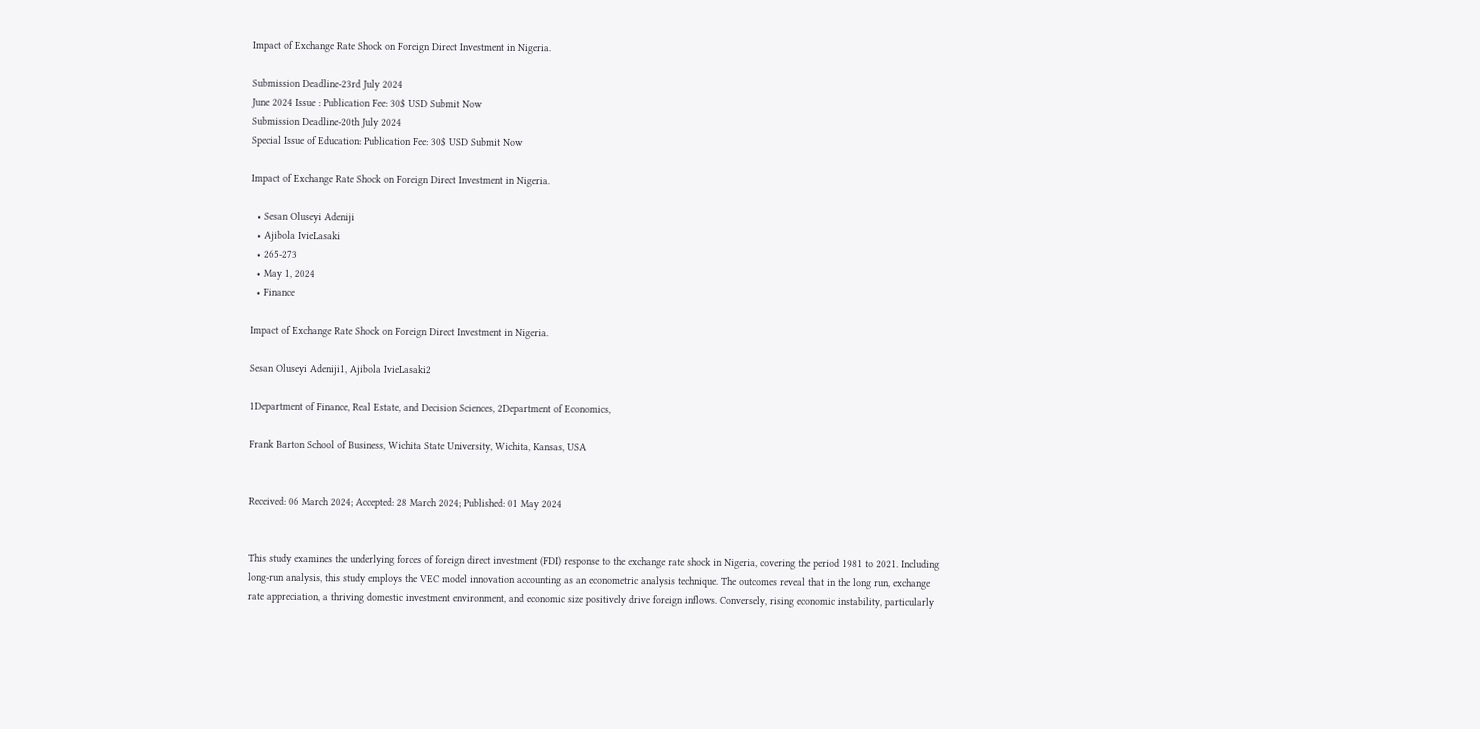Impact of Exchange Rate Shock on Foreign Direct Investment in Nigeria.

Submission Deadline-23rd July 2024
June 2024 Issue : Publication Fee: 30$ USD Submit Now
Submission Deadline-20th July 2024
Special Issue of Education: Publication Fee: 30$ USD Submit Now

Impact of Exchange Rate Shock on Foreign Direct Investment in Nigeria.

  • Sesan Oluseyi Adeniji
  • Ajibola IvieLasaki
  • 265-273
  • May 1, 2024
  • Finance

Impact of Exchange Rate Shock on Foreign Direct Investment in Nigeria.

Sesan Oluseyi Adeniji1, Ajibola IvieLasaki2

1Department of Finance, Real Estate, and Decision Sciences, 2Department of Economics,

Frank Barton School of Business, Wichita State University, Wichita, Kansas, USA


Received: 06 March 2024; Accepted: 28 March 2024; Published: 01 May 2024


This study examines the underlying forces of foreign direct investment (FDI) response to the exchange rate shock in Nigeria, covering the period 1981 to 2021. Including long-run analysis, this study employs the VEC model innovation accounting as an econometric analysis technique. The outcomes reveal that in the long run, exchange rate appreciation, a thriving domestic investment environment, and economic size positively drive foreign inflows. Conversely, rising economic instability, particularly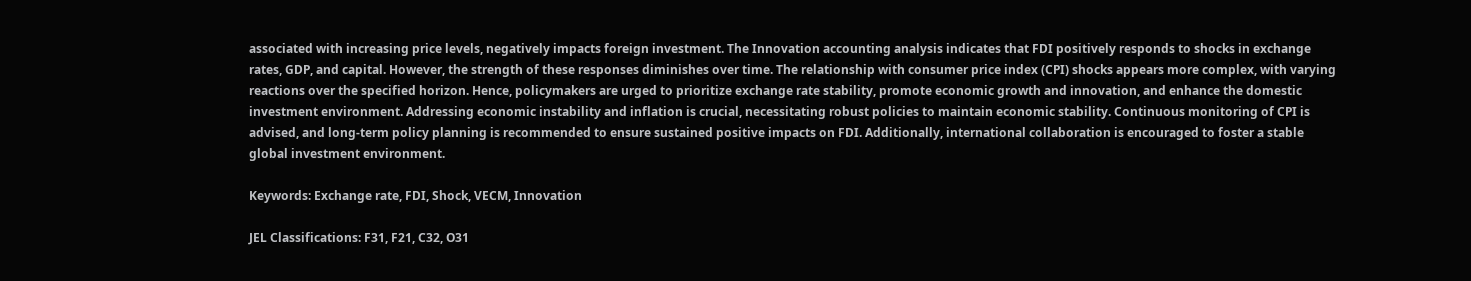associated with increasing price levels, negatively impacts foreign investment. The Innovation accounting analysis indicates that FDI positively responds to shocks in exchange rates, GDP, and capital. However, the strength of these responses diminishes over time. The relationship with consumer price index (CPI) shocks appears more complex, with varying reactions over the specified horizon. Hence, policymakers are urged to prioritize exchange rate stability, promote economic growth and innovation, and enhance the domestic investment environment. Addressing economic instability and inflation is crucial, necessitating robust policies to maintain economic stability. Continuous monitoring of CPI is advised, and long-term policy planning is recommended to ensure sustained positive impacts on FDI. Additionally, international collaboration is encouraged to foster a stable global investment environment.

Keywords: Exchange rate, FDI, Shock, VECM, Innovation

JEL Classifications: F31, F21, C32, O31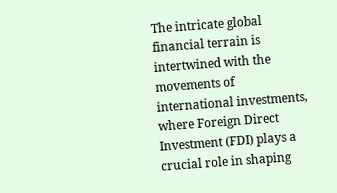The intricate global financial terrain is intertwined with the movements of international investments, where Foreign Direct Investment (FDI) plays a crucial role in shaping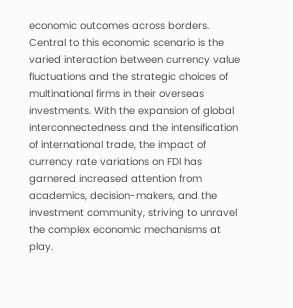economic outcomes across borders. Central to this economic scenario is the varied interaction between currency value fluctuations and the strategic choices of multinational firms in their overseas investments. With the expansion of global interconnectedness and the intensification of international trade, the impact of currency rate variations on FDI has garnered increased attention from academics, decision-makers, and the investment community, striving to unravel the complex economic mechanisms at play.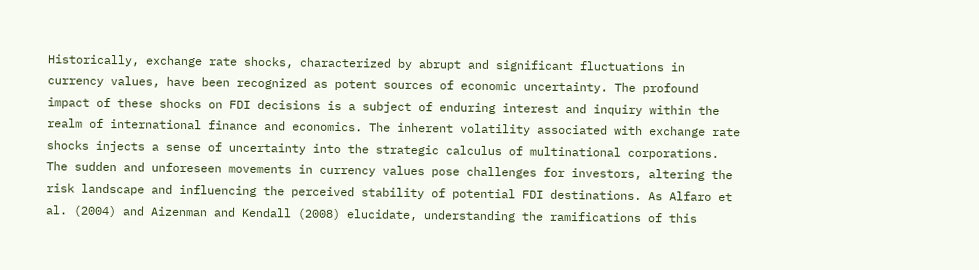Historically, exchange rate shocks, characterized by abrupt and significant fluctuations in currency values, have been recognized as potent sources of economic uncertainty. The profound impact of these shocks on FDI decisions is a subject of enduring interest and inquiry within the realm of international finance and economics. The inherent volatility associated with exchange rate shocks injects a sense of uncertainty into the strategic calculus of multinational corporations. The sudden and unforeseen movements in currency values pose challenges for investors, altering the risk landscape and influencing the perceived stability of potential FDI destinations. As Alfaro et al. (2004) and Aizenman and Kendall (2008) elucidate, understanding the ramifications of this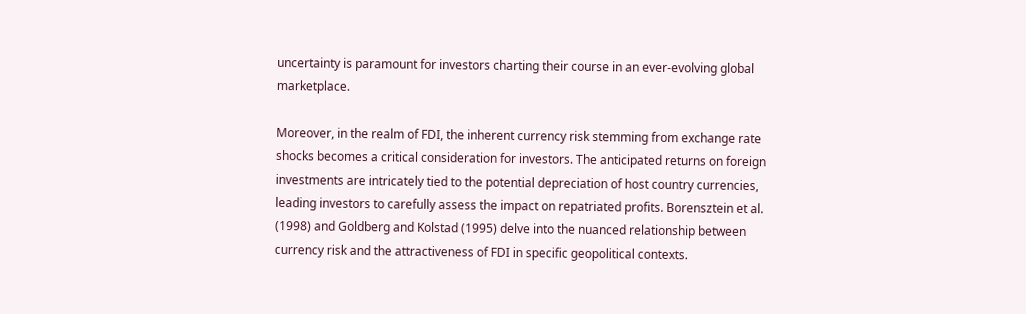uncertainty is paramount for investors charting their course in an ever-evolving global marketplace.

Moreover, in the realm of FDI, the inherent currency risk stemming from exchange rate shocks becomes a critical consideration for investors. The anticipated returns on foreign investments are intricately tied to the potential depreciation of host country currencies, leading investors to carefully assess the impact on repatriated profits. Borensztein et al. (1998) and Goldberg and Kolstad (1995) delve into the nuanced relationship between currency risk and the attractiveness of FDI in specific geopolitical contexts.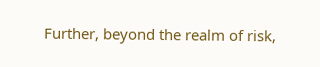Further, beyond the realm of risk,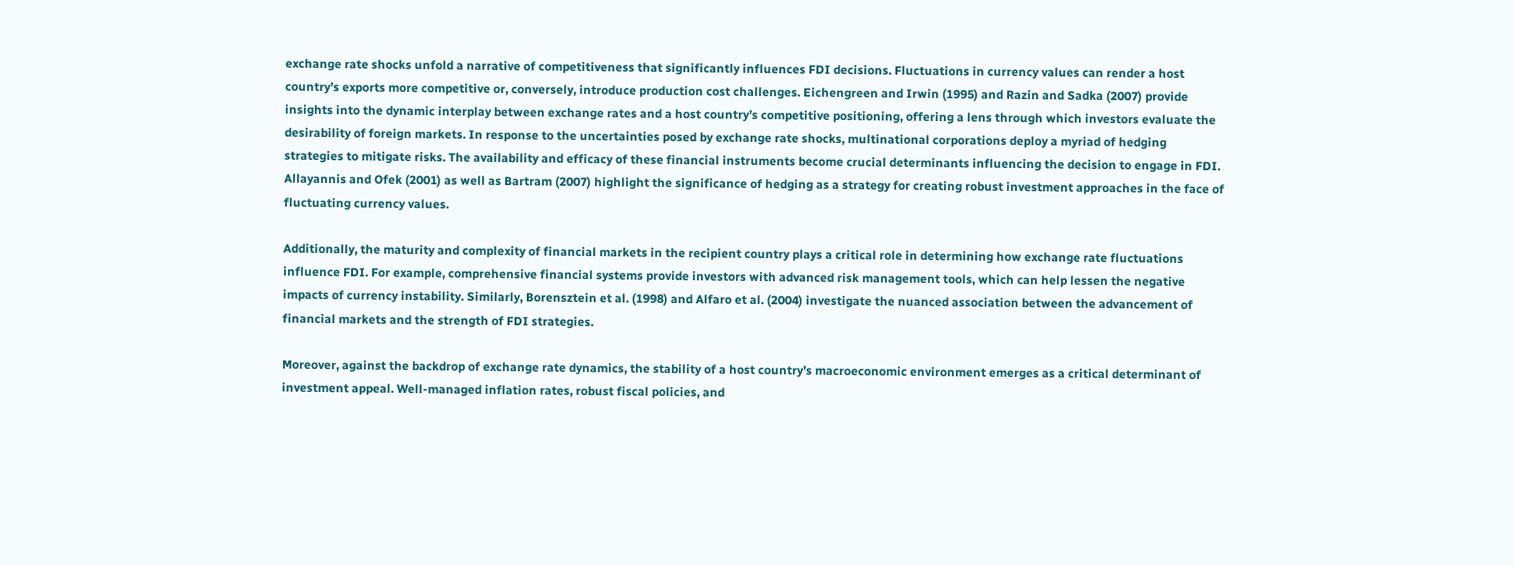exchange rate shocks unfold a narrative of competitiveness that significantly influences FDI decisions. Fluctuations in currency values can render a host country’s exports more competitive or, conversely, introduce production cost challenges. Eichengreen and Irwin (1995) and Razin and Sadka (2007) provide insights into the dynamic interplay between exchange rates and a host country’s competitive positioning, offering a lens through which investors evaluate the desirability of foreign markets. In response to the uncertainties posed by exchange rate shocks, multinational corporations deploy a myriad of hedging strategies to mitigate risks. The availability and efficacy of these financial instruments become crucial determinants influencing the decision to engage in FDI. Allayannis and Ofek (2001) as well as Bartram (2007) highlight the significance of hedging as a strategy for creating robust investment approaches in the face of fluctuating currency values.

Additionally, the maturity and complexity of financial markets in the recipient country plays a critical role in determining how exchange rate fluctuations influence FDI. For example, comprehensive financial systems provide investors with advanced risk management tools, which can help lessen the negative impacts of currency instability. Similarly, Borensztein et al. (1998) and Alfaro et al. (2004) investigate the nuanced association between the advancement of financial markets and the strength of FDI strategies.

Moreover, against the backdrop of exchange rate dynamics, the stability of a host country’s macroeconomic environment emerges as a critical determinant of investment appeal. Well-managed inflation rates, robust fiscal policies, and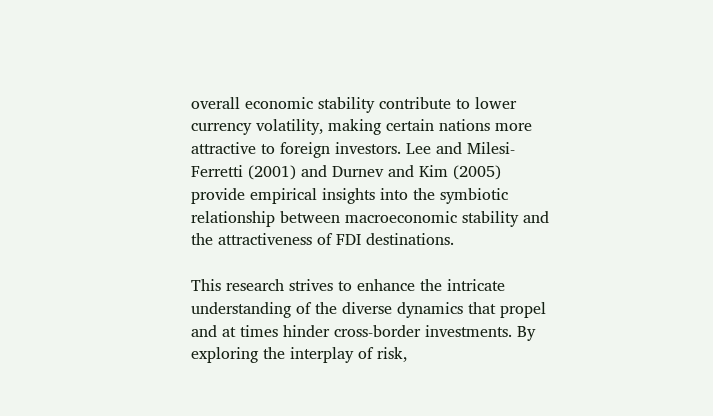overall economic stability contribute to lower currency volatility, making certain nations more attractive to foreign investors. Lee and Milesi-Ferretti (2001) and Durnev and Kim (2005) provide empirical insights into the symbiotic relationship between macroeconomic stability and the attractiveness of FDI destinations.

This research strives to enhance the intricate understanding of the diverse dynamics that propel and at times hinder cross-border investments. By exploring the interplay of risk,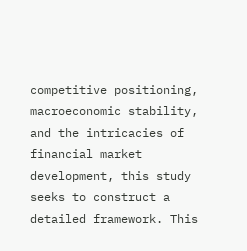competitive positioning, macroeconomic stability, and the intricacies of financial market development, this study seeks to construct a detailed framework. This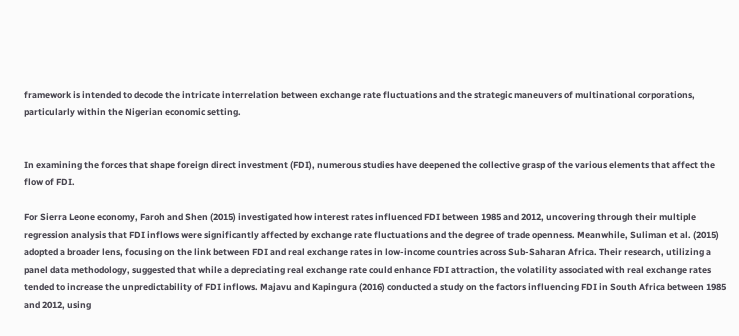framework is intended to decode the intricate interrelation between exchange rate fluctuations and the strategic maneuvers of multinational corporations, particularly within the Nigerian economic setting.


In examining the forces that shape foreign direct investment (FDI), numerous studies have deepened the collective grasp of the various elements that affect the flow of FDI.

For Sierra Leone economy, Faroh and Shen (2015) investigated how interest rates influenced FDI between 1985 and 2012, uncovering through their multiple regression analysis that FDI inflows were significantly affected by exchange rate fluctuations and the degree of trade openness. Meanwhile, Suliman et al. (2015) adopted a broader lens, focusing on the link between FDI and real exchange rates in low-income countries across Sub-Saharan Africa. Their research, utilizing a panel data methodology, suggested that while a depreciating real exchange rate could enhance FDI attraction, the volatility associated with real exchange rates tended to increase the unpredictability of FDI inflows. Majavu and Kapingura (2016) conducted a study on the factors influencing FDI in South Africa between 1985 and 2012, using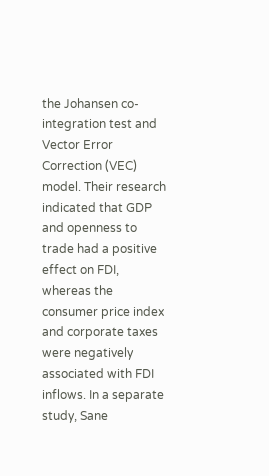the Johansen co-integration test and Vector Error Correction (VEC) model. Their research indicated that GDP and openness to trade had a positive effect on FDI, whereas the consumer price index and corporate taxes were negatively associated with FDI inflows. In a separate study, Sane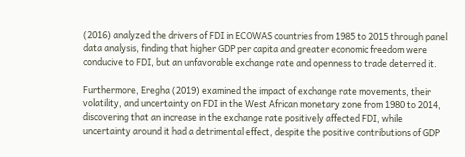(2016) analyzed the drivers of FDI in ECOWAS countries from 1985 to 2015 through panel data analysis, finding that higher GDP per capita and greater economic freedom were conducive to FDI, but an unfavorable exchange rate and openness to trade deterred it.

Furthermore, Eregha (2019) examined the impact of exchange rate movements, their volatility, and uncertainty on FDI in the West African monetary zone from 1980 to 2014, discovering that an increase in the exchange rate positively affected FDI, while uncertainty around it had a detrimental effect, despite the positive contributions of GDP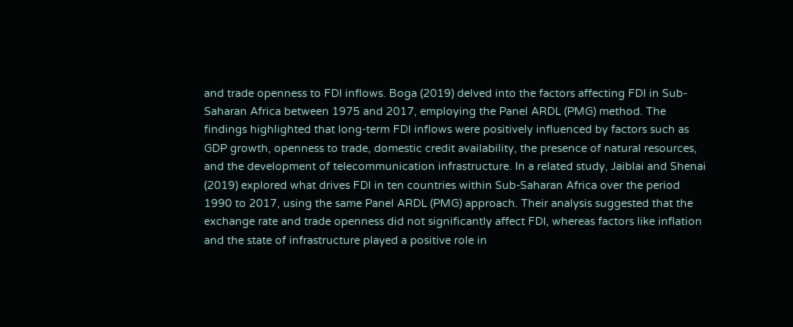and trade openness to FDI inflows. Boga (2019) delved into the factors affecting FDI in Sub-Saharan Africa between 1975 and 2017, employing the Panel ARDL (PMG) method. The findings highlighted that long-term FDI inflows were positively influenced by factors such as GDP growth, openness to trade, domestic credit availability, the presence of natural resources, and the development of telecommunication infrastructure. In a related study, Jaiblai and Shenai (2019) explored what drives FDI in ten countries within Sub-Saharan Africa over the period 1990 to 2017, using the same Panel ARDL (PMG) approach. Their analysis suggested that the exchange rate and trade openness did not significantly affect FDI, whereas factors like inflation and the state of infrastructure played a positive role in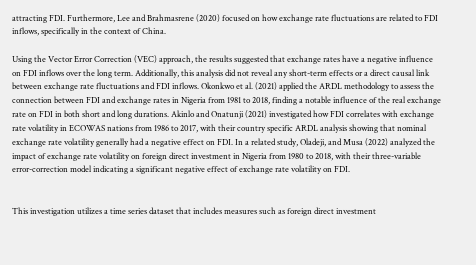attracting FDI. Furthermore, Lee and Brahmasrene (2020) focused on how exchange rate fluctuations are related to FDI inflows, specifically in the context of China.

Using the Vector Error Correction (VEC) approach, the results suggested that exchange rates have a negative influence on FDI inflows over the long term. Additionally, this analysis did not reveal any short-term effects or a direct causal link between exchange rate fluctuations and FDI inflows. Okonkwo et al. (2021) applied the ARDL methodology to assess the connection between FDI and exchange rates in Nigeria from 1981 to 2018, finding a notable influence of the real exchange rate on FDI in both short and long durations. Akinlo and Onatunji (2021) investigated how FDI correlates with exchange rate volatility in ECOWAS nations from 1986 to 2017, with their country specific ARDL analysis showing that nominal exchange rate volatility generally had a negative effect on FDI. In a related study, Oladeji, and Musa (2022) analyzed the impact of exchange rate volatility on foreign direct investment in Nigeria from 1980 to 2018, with their three-variable error-correction model indicating a significant negative effect of exchange rate volatility on FDI.


This investigation utilizes a time series dataset that includes measures such as foreign direct investment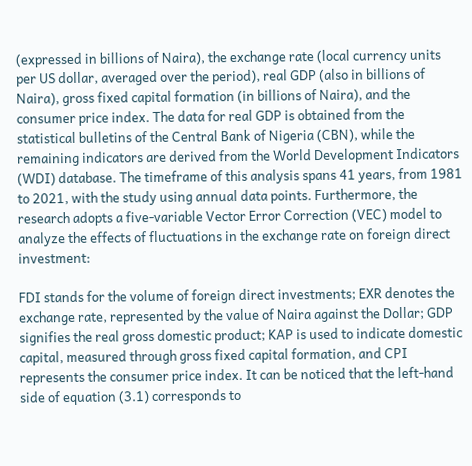(expressed in billions of Naira), the exchange rate (local currency units per US dollar, averaged over the period), real GDP (also in billions of Naira), gross fixed capital formation (in billions of Naira), and the consumer price index. The data for real GDP is obtained from the statistical bulletins of the Central Bank of Nigeria (CBN), while the remaining indicators are derived from the World Development Indicators (WDI) database. The timeframe of this analysis spans 41 years, from 1981 to 2021, with the study using annual data points. Furthermore, the research adopts a five-variable Vector Error Correction (VEC) model to analyze the effects of fluctuations in the exchange rate on foreign direct investment:

FDI stands for the volume of foreign direct investments; EXR denotes the exchange rate, represented by the value of Naira against the Dollar; GDP signifies the real gross domestic product; KAP is used to indicate domestic capital, measured through gross fixed capital formation, and CPI represents the consumer price index. It can be noticed that the left-hand side of equation (3.1) corresponds to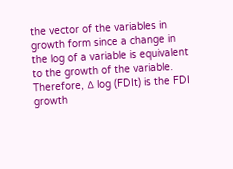the vector of the variables in growth form since a change in the log of a variable is equivalent to the growth of the variable. Therefore, ∆ log (FDIt) is the FDI growth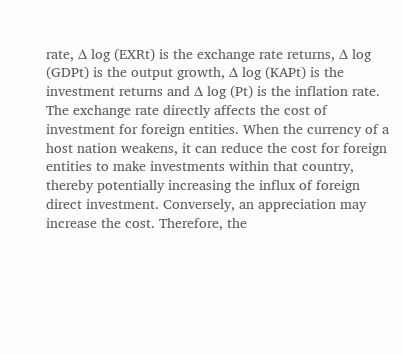rate, ∆ log (EXRt) is the exchange rate returns, ∆ log (GDPt) is the output growth, ∆ log (KAPt) is the investment returns and ∆ log (Pt) is the inflation rate. The exchange rate directly affects the cost of investment for foreign entities. When the currency of a host nation weakens, it can reduce the cost for foreign entities to make investments within that country, thereby potentially increasing the influx of foreign direct investment. Conversely, an appreciation may increase the cost. Therefore, the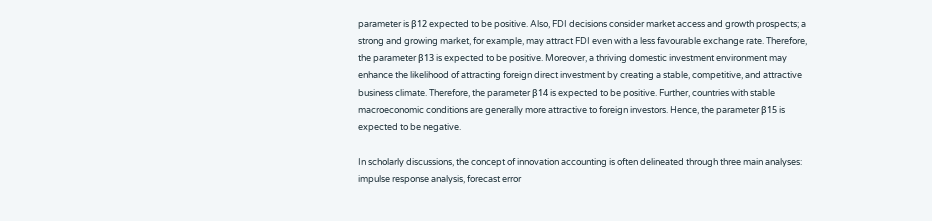parameter is β12 expected to be positive. Also, FDI decisions consider market access and growth prospects; a strong and growing market, for example, may attract FDI even with a less favourable exchange rate. Therefore, the parameter β13 is expected to be positive. Moreover, a thriving domestic investment environment may enhance the likelihood of attracting foreign direct investment by creating a stable, competitive, and attractive business climate. Therefore, the parameter β14 is expected to be positive. Further, countries with stable macroeconomic conditions are generally more attractive to foreign investors. Hence, the parameter β15 is expected to be negative.

In scholarly discussions, the concept of innovation accounting is often delineated through three main analyses: impulse response analysis, forecast error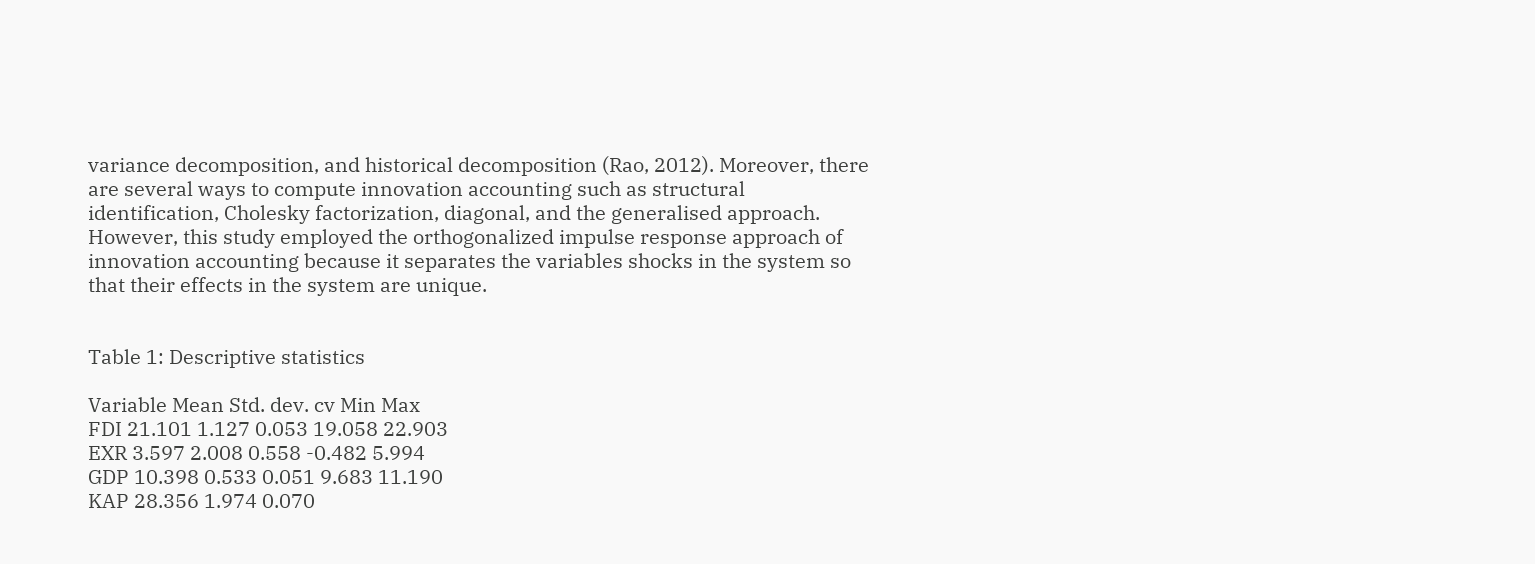variance decomposition, and historical decomposition (Rao, 2012). Moreover, there are several ways to compute innovation accounting such as structural identification, Cholesky factorization, diagonal, and the generalised approach. However, this study employed the orthogonalized impulse response approach of innovation accounting because it separates the variables shocks in the system so that their effects in the system are unique.


Table 1: Descriptive statistics

Variable Mean Std. dev. cv Min Max
FDI 21.101 1.127 0.053 19.058 22.903
EXR 3.597 2.008 0.558 -0.482 5.994
GDP 10.398 0.533 0.051 9.683 11.190
KAP 28.356 1.974 0.070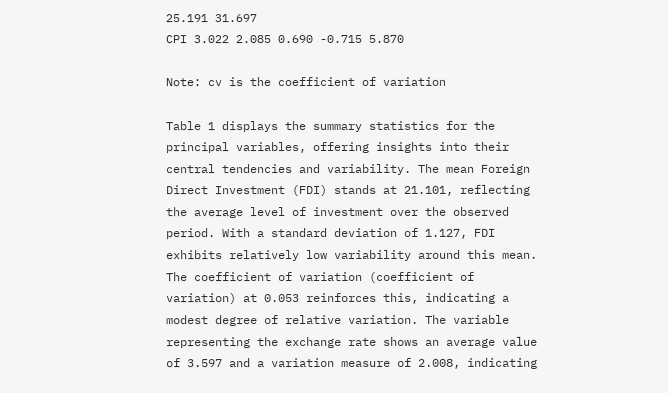25.191 31.697
CPI 3.022 2.085 0.690 -0.715 5.870

Note: cv is the coefficient of variation

Table 1 displays the summary statistics for the principal variables, offering insights into their central tendencies and variability. The mean Foreign Direct Investment (FDI) stands at 21.101, reflecting the average level of investment over the observed period. With a standard deviation of 1.127, FDI exhibits relatively low variability around this mean. The coefficient of variation (coefficient of variation) at 0.053 reinforces this, indicating a modest degree of relative variation. The variable representing the exchange rate shows an average value of 3.597 and a variation measure of 2.008, indicating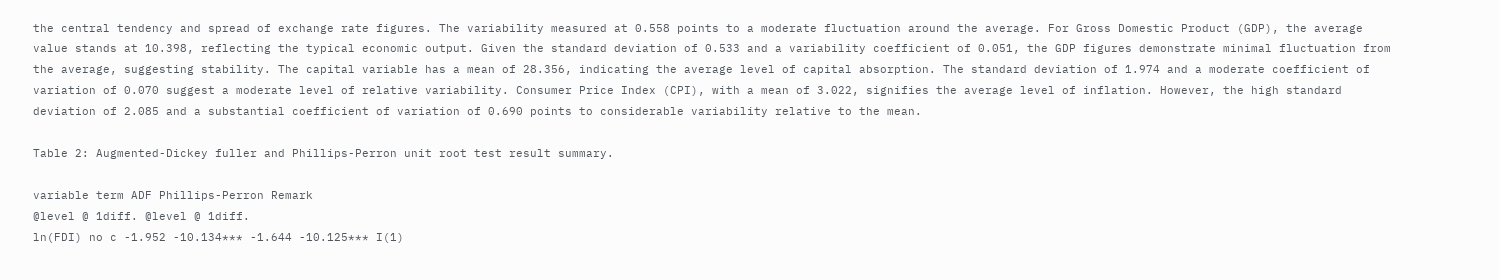the central tendency and spread of exchange rate figures. The variability measured at 0.558 points to a moderate fluctuation around the average. For Gross Domestic Product (GDP), the average value stands at 10.398, reflecting the typical economic output. Given the standard deviation of 0.533 and a variability coefficient of 0.051, the GDP figures demonstrate minimal fluctuation from the average, suggesting stability. The capital variable has a mean of 28.356, indicating the average level of capital absorption. The standard deviation of 1.974 and a moderate coefficient of variation of 0.070 suggest a moderate level of relative variability. Consumer Price Index (CPI), with a mean of 3.022, signifies the average level of inflation. However, the high standard deviation of 2.085 and a substantial coefficient of variation of 0.690 points to considerable variability relative to the mean.

Table 2: Augmented-Dickey fuller and Phillips-Perron unit root test result summary.

variable term ADF Phillips-Perron Remark
@level @ 1diff. @level @ 1diff.
ln(FDI) no c -1.952 -10.134*** -1.644 -10.125*** I(1)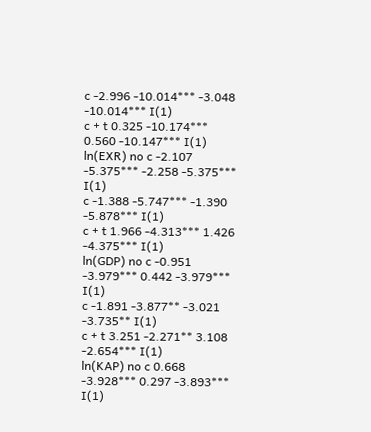c -2.996 -10.014*** -3.048 -10.014*** I(1)
c + t 0.325 -10.174*** 0.560 -10.147*** I(1)
ln(EXR) no c -2.107 -5.375*** -2.258 -5.375*** I(1)
c -1.388 -5.747*** -1.390 -5.878*** I(1)
c + t 1.966 -4.313*** 1.426 -4.375*** I(1)
ln(GDP) no c -0.951 -3.979*** 0.442 -3.979*** I(1)
c -1.891 -3.877** -3.021 -3.735** I(1)
c + t 3.251 -2.271** 3.108 -2.654*** I(1)
ln(KAP) no c 0.668 -3.928*** 0.297 -3.893*** I(1)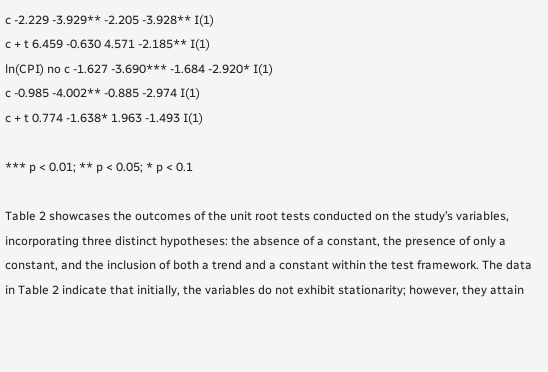c -2.229 -3.929** -2.205 -3.928** I(1)
c + t 6.459 -0.630 4.571 -2.185** I(1)
ln(CPI) no c -1.627 -3.690*** -1.684 -2.920* I(1)
c -0.985 -4.002** -0.885 -2.974 I(1)
c + t 0.774 -1.638* 1.963 -1.493 I(1)

*** p < 0.01; ** p < 0.05; * p < 0.1

Table 2 showcases the outcomes of the unit root tests conducted on the study’s variables, incorporating three distinct hypotheses: the absence of a constant, the presence of only a constant, and the inclusion of both a trend and a constant within the test framework. The data in Table 2 indicate that initially, the variables do not exhibit stationarity; however, they attain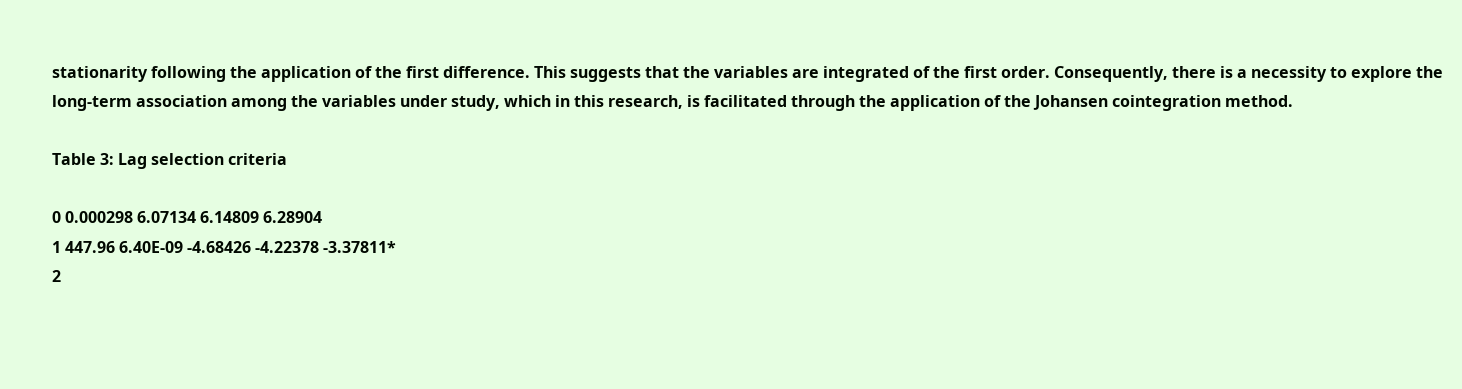stationarity following the application of the first difference. This suggests that the variables are integrated of the first order. Consequently, there is a necessity to explore the long-term association among the variables under study, which in this research, is facilitated through the application of the Johansen cointegration method.

Table 3: Lag selection criteria

0 0.000298 6.07134 6.14809 6.28904
1 447.96 6.40E-09 -4.68426 -4.22378 -3.37811*
2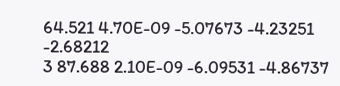64.521 4.70E-09 -5.07673 -4.23251 -2.68212
3 87.688 2.10E-09 -6.09531 -4.86737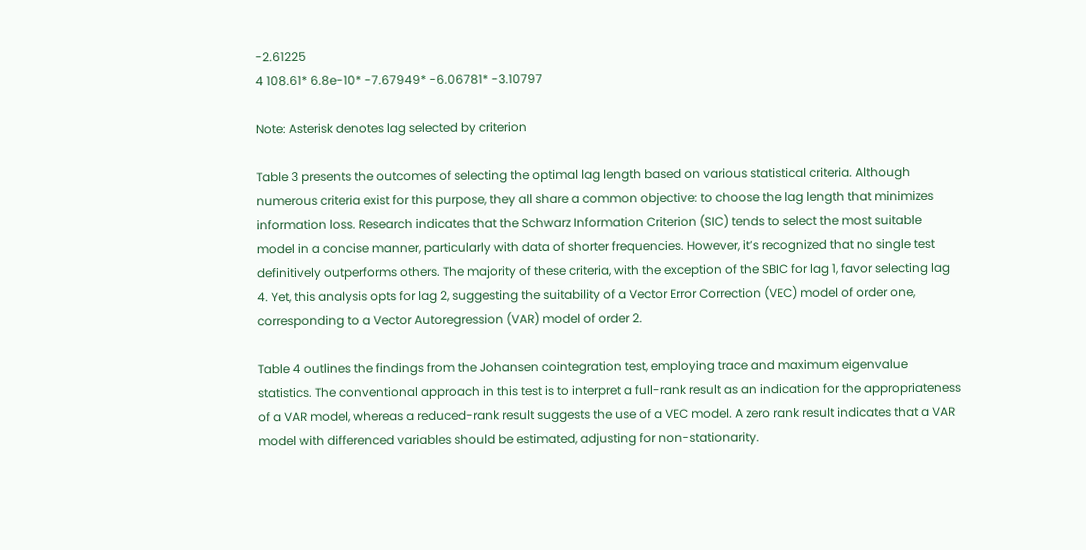-2.61225
4 108.61* 6.8e-10* -7.67949* -6.06781* -3.10797

Note: Asterisk denotes lag selected by criterion

Table 3 presents the outcomes of selecting the optimal lag length based on various statistical criteria. Although numerous criteria exist for this purpose, they all share a common objective: to choose the lag length that minimizes information loss. Research indicates that the Schwarz Information Criterion (SIC) tends to select the most suitable model in a concise manner, particularly with data of shorter frequencies. However, it’s recognized that no single test definitively outperforms others. The majority of these criteria, with the exception of the SBIC for lag 1, favor selecting lag 4. Yet, this analysis opts for lag 2, suggesting the suitability of a Vector Error Correction (VEC) model of order one, corresponding to a Vector Autoregression (VAR) model of order 2.

Table 4 outlines the findings from the Johansen cointegration test, employing trace and maximum eigenvalue statistics. The conventional approach in this test is to interpret a full-rank result as an indication for the appropriateness of a VAR model, whereas a reduced-rank result suggests the use of a VEC model. A zero rank result indicates that a VAR model with differenced variables should be estimated, adjusting for non-stationarity.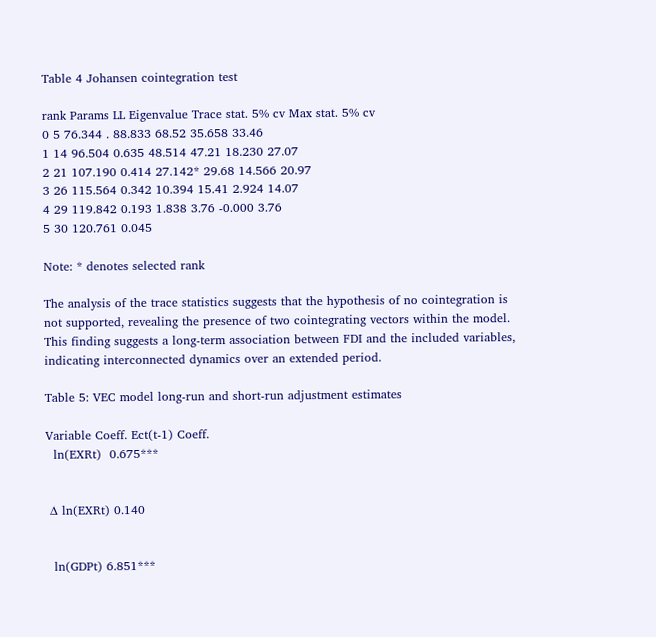Table 4 Johansen cointegration test

rank Params LL Eigenvalue Trace stat. 5% cv Max stat. 5% cv
0 5 76.344 . 88.833 68.52 35.658 33.46
1 14 96.504 0.635 48.514 47.21 18.230 27.07
2 21 107.190 0.414 27.142* 29.68 14.566 20.97
3 26 115.564 0.342 10.394 15.41 2.924 14.07
4 29 119.842 0.193 1.838 3.76 -0.000 3.76
5 30 120.761 0.045

Note: * denotes selected rank

The analysis of the trace statistics suggests that the hypothesis of no cointegration is not supported, revealing the presence of two cointegrating vectors within the model. This finding suggests a long-term association between FDI and the included variables, indicating interconnected dynamics over an extended period.

Table 5: VEC model long-run and short-run adjustment estimates

Variable Coeff. Ect(t-1) Coeff.
  ln(EXRt)  0.675***


 ∆ ln(EXRt) 0.140


  ln(GDPt) 6.851***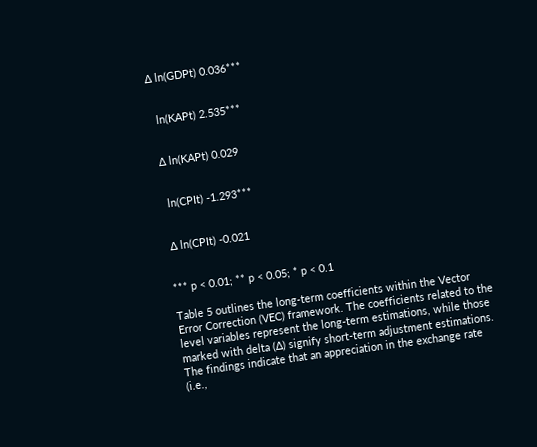∆ ln(GDPt) 0.036***


  ln(KAPt) 2.535***


 ∆ ln(KAPt) 0.029


  ln(CPIt) -1.293***


 ∆ ln(CPIt) -0.021


*** p < 0.01; ** p < 0.05; * p < 0.1

Table 5 outlines the long-term coefficients within the Vector Error Correction (VEC) framework. The coefficients related to the level variables represent the long-term estimations, while those marked with delta (∆) signify short-term adjustment estimations. The findings indicate that an appreciation in the exchange rate (i.e.,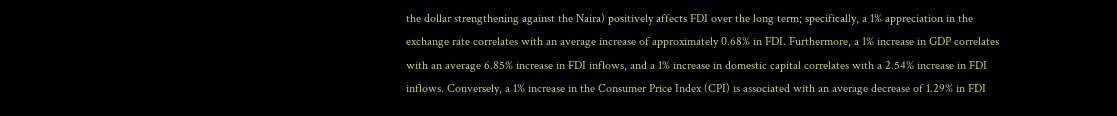the dollar strengthening against the Naira) positively affects FDI over the long term; specifically, a 1% appreciation in the exchange rate correlates with an average increase of approximately 0.68% in FDI. Furthermore, a 1% increase in GDP correlates with an average 6.85% increase in FDI inflows, and a 1% increase in domestic capital correlates with a 2.54% increase in FDI inflows. Conversely, a 1% increase in the Consumer Price Index (CPI) is associated with an average decrease of 1.29% in FDI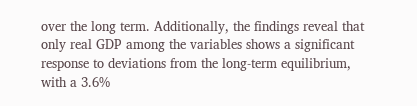over the long term. Additionally, the findings reveal that only real GDP among the variables shows a significant response to deviations from the long-term equilibrium, with a 3.6%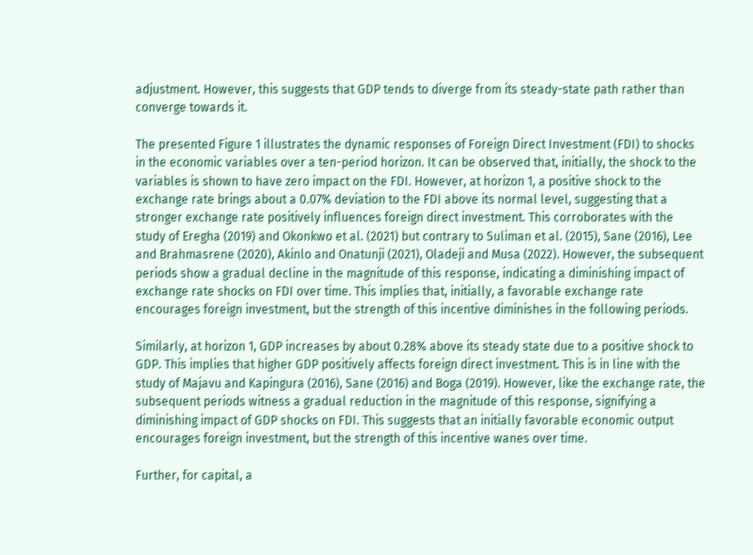adjustment. However, this suggests that GDP tends to diverge from its steady-state path rather than converge towards it.

The presented Figure 1 illustrates the dynamic responses of Foreign Direct Investment (FDI) to shocks in the economic variables over a ten-period horizon. It can be observed that, initially, the shock to the variables is shown to have zero impact on the FDI. However, at horizon 1, a positive shock to the exchange rate brings about a 0.07% deviation to the FDI above its normal level, suggesting that a stronger exchange rate positively influences foreign direct investment. This corroborates with the study of Eregha (2019) and Okonkwo et al. (2021) but contrary to Suliman et al. (2015), Sane (2016), Lee and Brahmasrene (2020), Akinlo and Onatunji (2021), Oladeji and Musa (2022). However, the subsequent periods show a gradual decline in the magnitude of this response, indicating a diminishing impact of exchange rate shocks on FDI over time. This implies that, initially, a favorable exchange rate encourages foreign investment, but the strength of this incentive diminishes in the following periods.

Similarly, at horizon 1, GDP increases by about 0.28% above its steady state due to a positive shock to GDP. This implies that higher GDP positively affects foreign direct investment. This is in line with the study of Majavu and Kapingura (2016), Sane (2016) and Boga (2019). However, like the exchange rate, the subsequent periods witness a gradual reduction in the magnitude of this response, signifying a diminishing impact of GDP shocks on FDI. This suggests that an initially favorable economic output encourages foreign investment, but the strength of this incentive wanes over time.

Further, for capital, a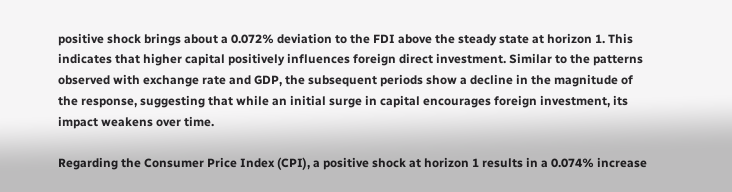positive shock brings about a 0.072% deviation to the FDI above the steady state at horizon 1. This indicates that higher capital positively influences foreign direct investment. Similar to the patterns observed with exchange rate and GDP, the subsequent periods show a decline in the magnitude of the response, suggesting that while an initial surge in capital encourages foreign investment, its impact weakens over time.

Regarding the Consumer Price Index (CPI), a positive shock at horizon 1 results in a 0.074% increase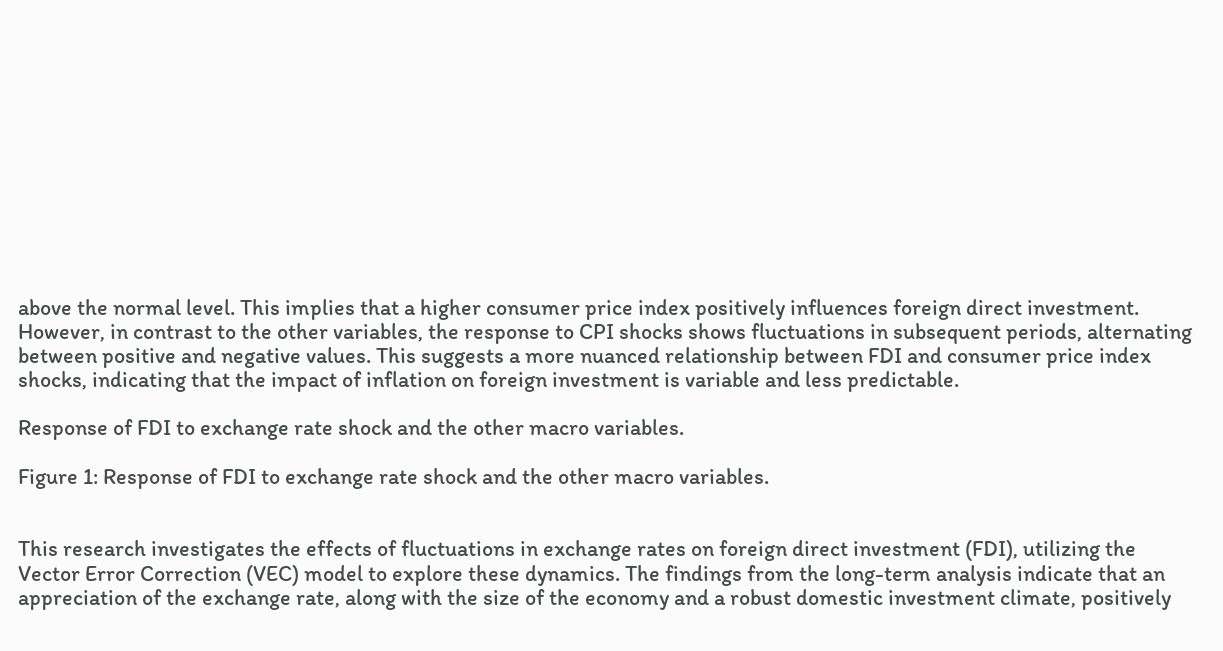above the normal level. This implies that a higher consumer price index positively influences foreign direct investment. However, in contrast to the other variables, the response to CPI shocks shows fluctuations in subsequent periods, alternating between positive and negative values. This suggests a more nuanced relationship between FDI and consumer price index shocks, indicating that the impact of inflation on foreign investment is variable and less predictable.

Response of FDI to exchange rate shock and the other macro variables.

Figure 1: Response of FDI to exchange rate shock and the other macro variables.


This research investigates the effects of fluctuations in exchange rates on foreign direct investment (FDI), utilizing the Vector Error Correction (VEC) model to explore these dynamics. The findings from the long-term analysis indicate that an appreciation of the exchange rate, along with the size of the economy and a robust domestic investment climate, positively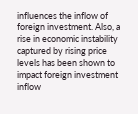influences the inflow of foreign investment. Also, a rise in economic instability captured by rising price levels has been shown to impact foreign investment inflow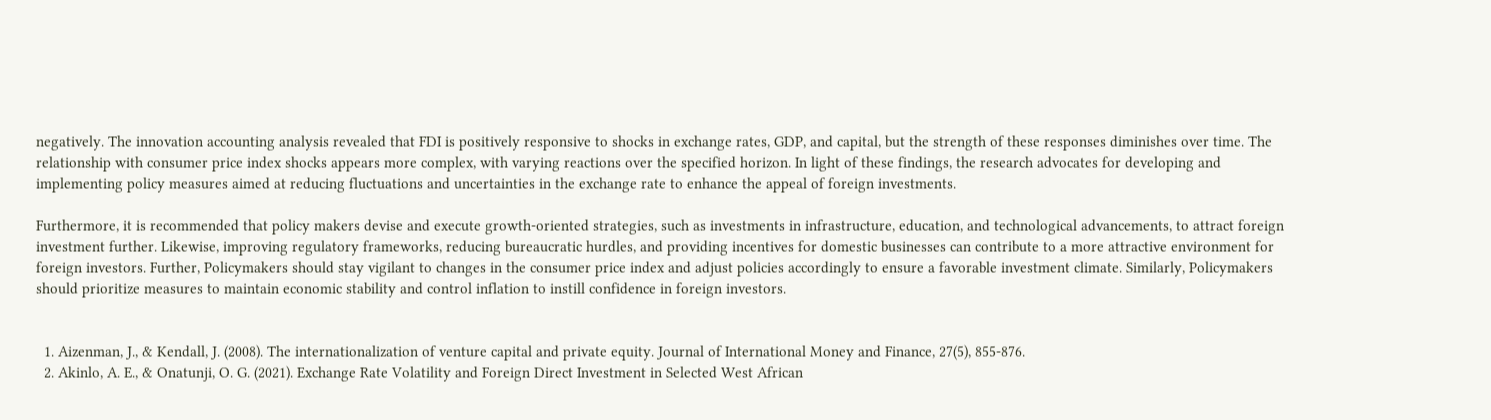negatively. The innovation accounting analysis revealed that FDI is positively responsive to shocks in exchange rates, GDP, and capital, but the strength of these responses diminishes over time. The relationship with consumer price index shocks appears more complex, with varying reactions over the specified horizon. In light of these findings, the research advocates for developing and implementing policy measures aimed at reducing fluctuations and uncertainties in the exchange rate to enhance the appeal of foreign investments.

Furthermore, it is recommended that policy makers devise and execute growth-oriented strategies, such as investments in infrastructure, education, and technological advancements, to attract foreign investment further. Likewise, improving regulatory frameworks, reducing bureaucratic hurdles, and providing incentives for domestic businesses can contribute to a more attractive environment for foreign investors. Further, Policymakers should stay vigilant to changes in the consumer price index and adjust policies accordingly to ensure a favorable investment climate. Similarly, Policymakers should prioritize measures to maintain economic stability and control inflation to instill confidence in foreign investors.


  1. Aizenman, J., & Kendall, J. (2008). The internationalization of venture capital and private equity. Journal of International Money and Finance, 27(5), 855-876.
  2. Akinlo, A. E., & Onatunji, O. G. (2021). Exchange Rate Volatility and Foreign Direct Investment in Selected West African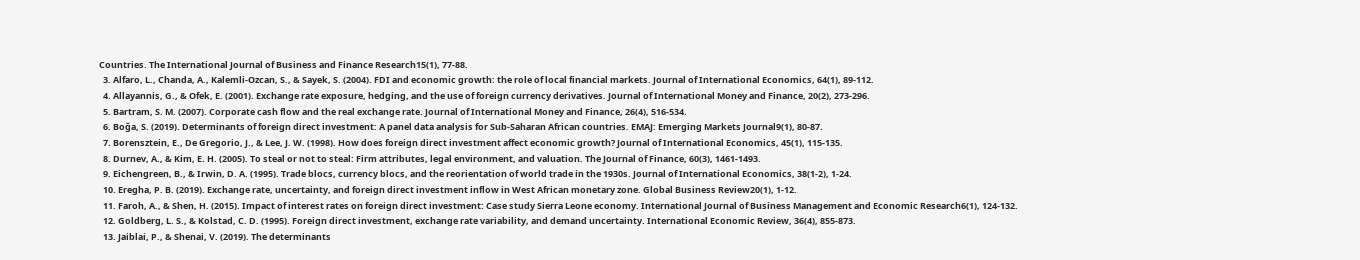Countries. The International Journal of Business and Finance Research15(1), 77-88.
  3. Alfaro, L., Chanda, A., Kalemli-Ozcan, S., & Sayek, S. (2004). FDI and economic growth: the role of local financial markets. Journal of International Economics, 64(1), 89-112.
  4. Allayannis, G., & Ofek, E. (2001). Exchange rate exposure, hedging, and the use of foreign currency derivatives. Journal of International Money and Finance, 20(2), 273-296.
  5. Bartram, S. M. (2007). Corporate cash flow and the real exchange rate. Journal of International Money and Finance, 26(4), 516-534.
  6. Boğa, S. (2019). Determinants of foreign direct investment: A panel data analysis for Sub-Saharan African countries. EMAJ: Emerging Markets Journal9(1), 80-87.
  7. Borensztein, E., De Gregorio, J., & Lee, J. W. (1998). How does foreign direct investment affect economic growth? Journal of International Economics, 45(1), 115-135.
  8. Durnev, A., & Kim, E. H. (2005). To steal or not to steal: Firm attributes, legal environment, and valuation. The Journal of Finance, 60(3), 1461-1493.
  9. Eichengreen, B., & Irwin, D. A. (1995). Trade blocs, currency blocs, and the reorientation of world trade in the 1930s. Journal of International Economics, 38(1-2), 1-24.
  10. Eregha, P. B. (2019). Exchange rate, uncertainty, and foreign direct investment inflow in West African monetary zone. Global Business Review20(1), 1-12.
  11. Faroh, A., & Shen, H. (2015). Impact of interest rates on foreign direct investment: Case study Sierra Leone economy. International Journal of Business Management and Economic Research6(1), 124-132.
  12. Goldberg, L. S., & Kolstad, C. D. (1995). Foreign direct investment, exchange rate variability, and demand uncertainty. International Economic Review, 36(4), 855-873.
  13. Jaiblai, P., & Shenai, V. (2019). The determinants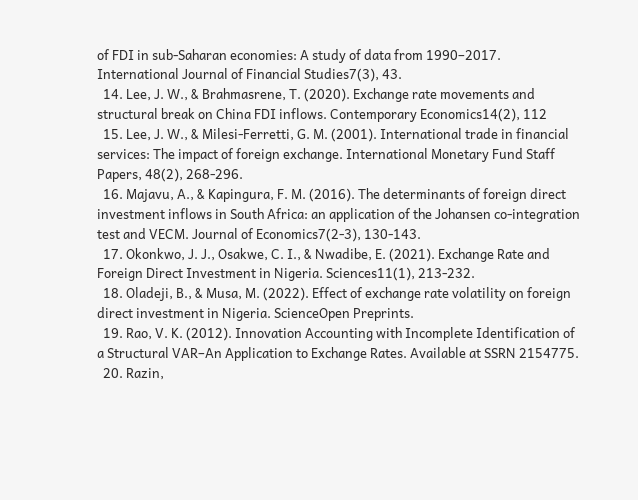of FDI in sub-Saharan economies: A study of data from 1990–2017. International Journal of Financial Studies7(3), 43.
  14. Lee, J. W., & Brahmasrene, T. (2020). Exchange rate movements and structural break on China FDI inflows. Contemporary Economics14(2), 112
  15. Lee, J. W., & Milesi-Ferretti, G. M. (2001). International trade in financial services: The impact of foreign exchange. International Monetary Fund Staff Papers, 48(2), 268-296.
  16. Majavu, A., & Kapingura, F. M. (2016). The determinants of foreign direct investment inflows in South Africa: an application of the Johansen co-integration test and VECM. Journal of Economics7(2-3), 130-143.
  17. Okonkwo, J. J., Osakwe, C. I., & Nwadibe, E. (2021). Exchange Rate and Foreign Direct Investment in Nigeria. Sciences11(1), 213-232.
  18. Oladeji, B., & Musa, M. (2022). Effect of exchange rate volatility on foreign direct investment in Nigeria. ScienceOpen Preprints.
  19. Rao, V. K. (2012). Innovation Accounting with Incomplete Identification of a Structural VAR–An Application to Exchange Rates. Available at SSRN 2154775.
  20. Razin,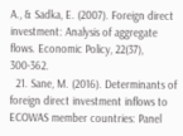A., & Sadka, E. (2007). Foreign direct investment: Analysis of aggregate flows. Economic Policy, 22(37), 300-362.
  21. Sane, M. (2016). Determinants of foreign direct investment inflows to ECOWAS member countries: Panel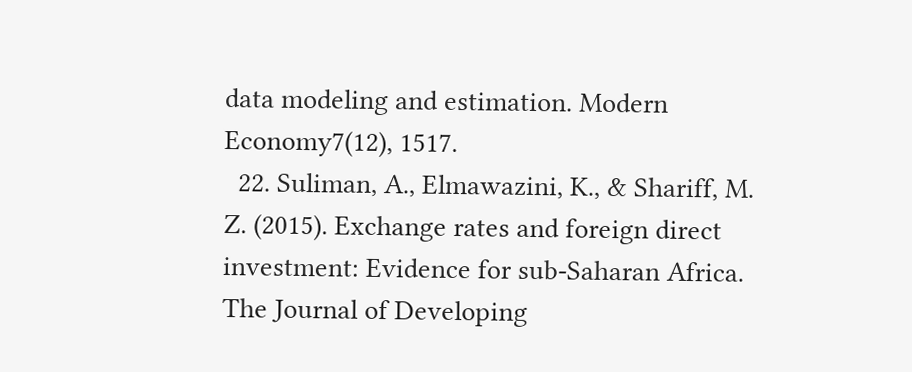data modeling and estimation. Modern Economy7(12), 1517.
  22. Suliman, A., Elmawazini, K., & Shariff, M. Z. (2015). Exchange rates and foreign direct investment: Evidence for sub-Saharan Africa. The Journal of Developing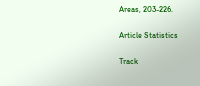Areas, 203-226.

Article Statistics

Track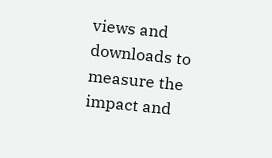views and downloads to measure the impact and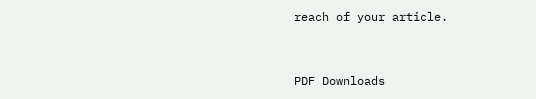reach of your article.


PDF Downloads